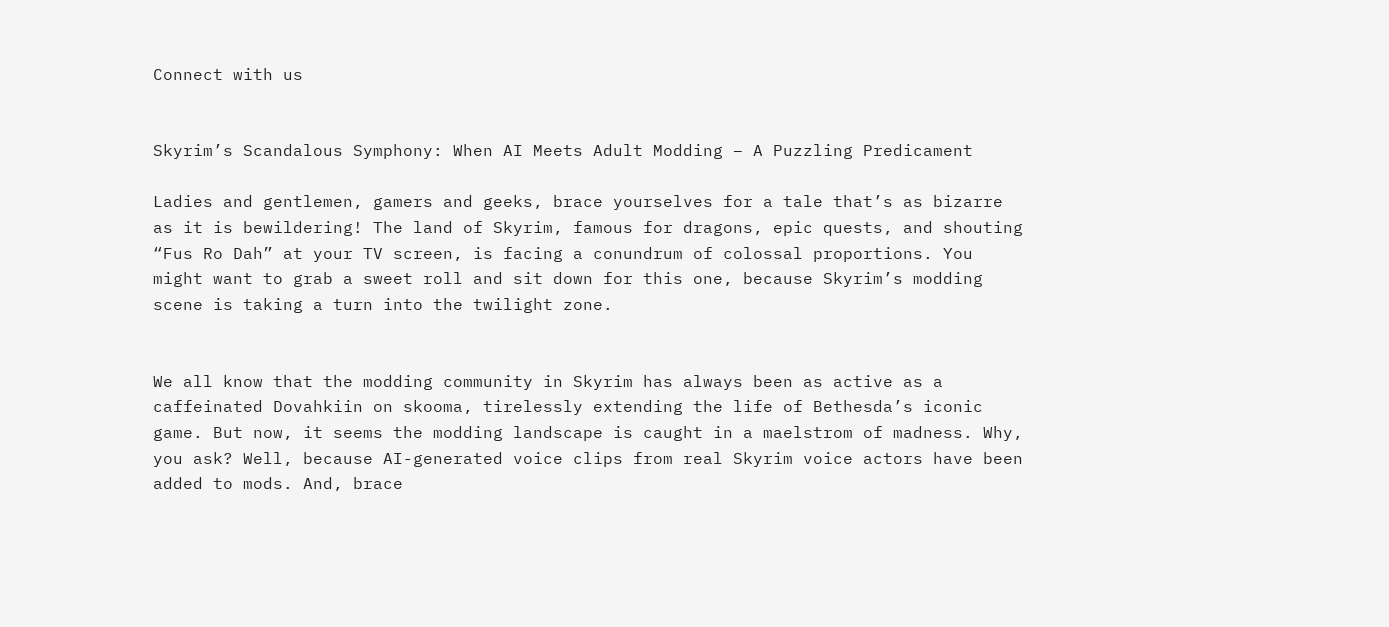Connect with us


Skyrim’s Scandalous Symphony: When AI Meets Adult Modding – A Puzzling Predicament

Ladies and gentlemen, gamers and geeks, brace yourselves for a tale that’s as bizarre as it is bewildering! The land of Skyrim, famous for dragons, epic quests, and shouting “Fus Ro Dah” at your TV screen, is facing a conundrum of colossal proportions. You might want to grab a sweet roll and sit down for this one, because Skyrim’s modding scene is taking a turn into the twilight zone.


We all know that the modding community in Skyrim has always been as active as a caffeinated Dovahkiin on skooma, tirelessly extending the life of Bethesda’s iconic game. But now, it seems the modding landscape is caught in a maelstrom of madness. Why, you ask? Well, because AI-generated voice clips from real Skyrim voice actors have been added to mods. And, brace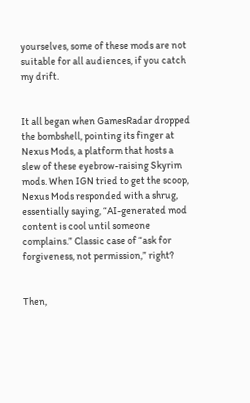yourselves, some of these mods are not suitable for all audiences, if you catch my drift.


It all began when GamesRadar dropped the bombshell, pointing its finger at Nexus Mods, a platform that hosts a slew of these eyebrow-raising Skyrim mods. When IGN tried to get the scoop, Nexus Mods responded with a shrug, essentially saying, “AI-generated mod content is cool until someone complains.” Classic case of “ask for forgiveness, not permission,” right?


Then,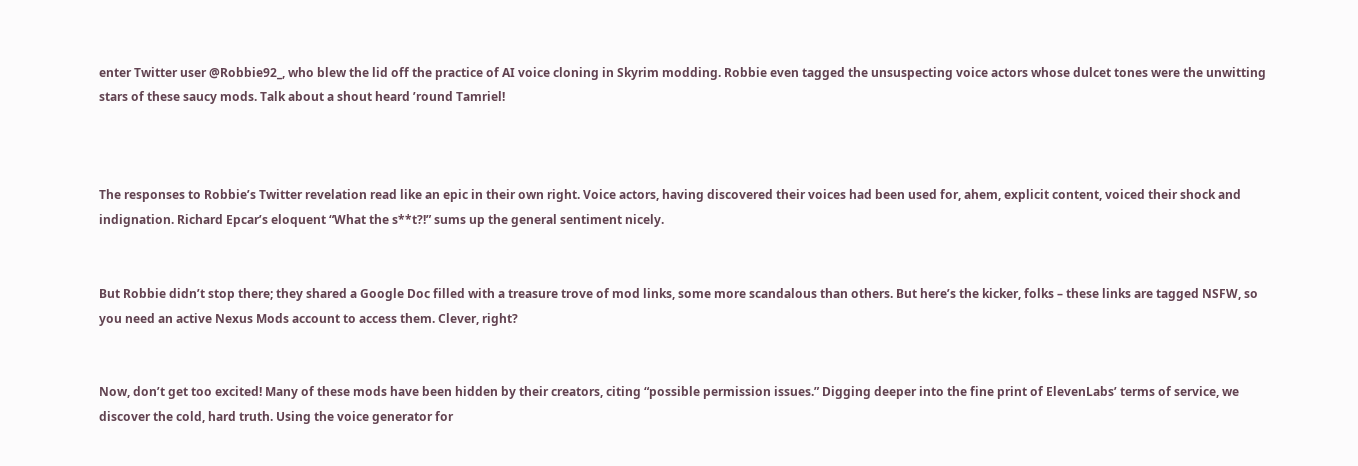enter Twitter user @Robbie92_, who blew the lid off the practice of AI voice cloning in Skyrim modding. Robbie even tagged the unsuspecting voice actors whose dulcet tones were the unwitting stars of these saucy mods. Talk about a shout heard ’round Tamriel!



The responses to Robbie’s Twitter revelation read like an epic in their own right. Voice actors, having discovered their voices had been used for, ahem, explicit content, voiced their shock and indignation. Richard Epcar’s eloquent “What the s**t?!” sums up the general sentiment nicely.


But Robbie didn’t stop there; they shared a Google Doc filled with a treasure trove of mod links, some more scandalous than others. But here’s the kicker, folks – these links are tagged NSFW, so you need an active Nexus Mods account to access them. Clever, right?


Now, don’t get too excited! Many of these mods have been hidden by their creators, citing “possible permission issues.” Digging deeper into the fine print of ElevenLabs’ terms of service, we discover the cold, hard truth. Using the voice generator for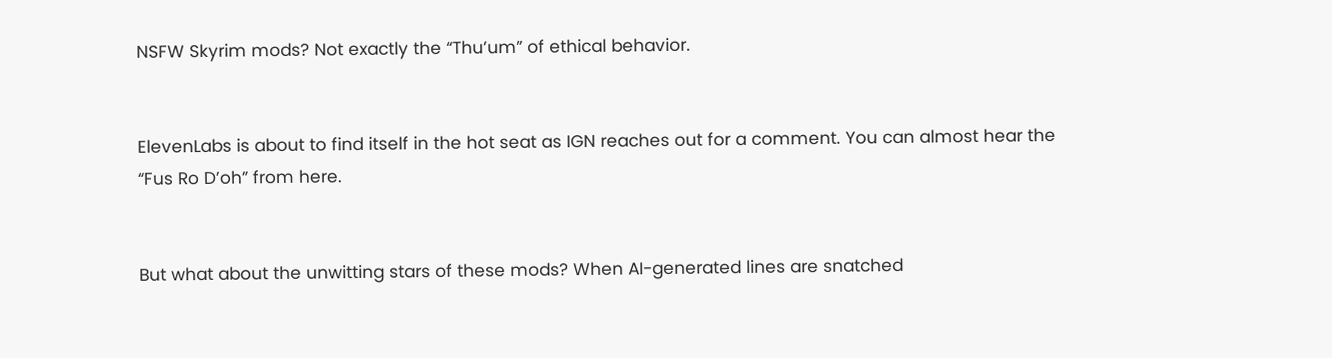NSFW Skyrim mods? Not exactly the “Thu’um” of ethical behavior.


ElevenLabs is about to find itself in the hot seat as IGN reaches out for a comment. You can almost hear the “Fus Ro D’oh” from here.


But what about the unwitting stars of these mods? When AI-generated lines are snatched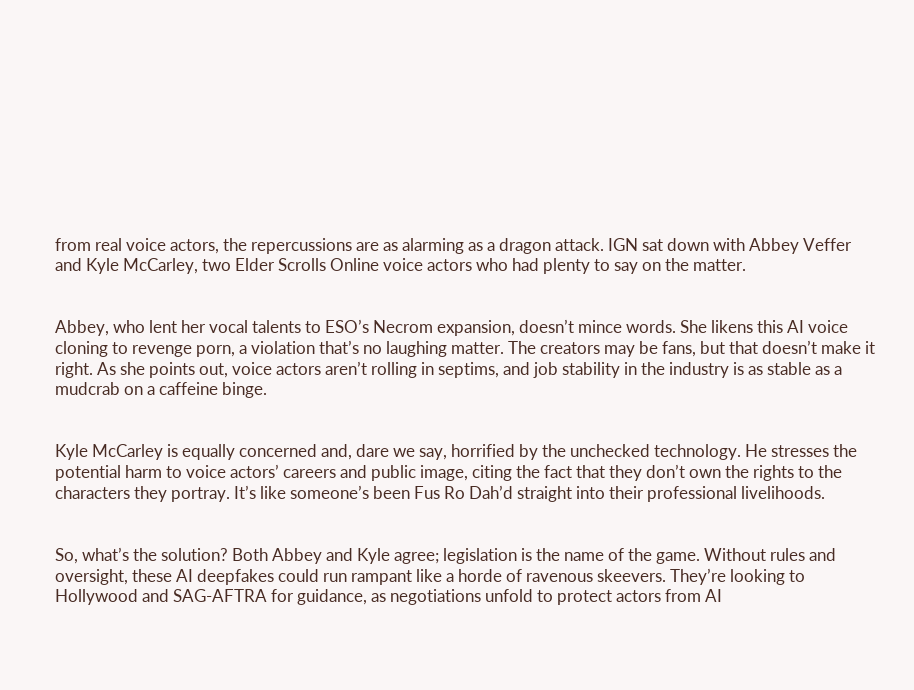from real voice actors, the repercussions are as alarming as a dragon attack. IGN sat down with Abbey Veffer and Kyle McCarley, two Elder Scrolls Online voice actors who had plenty to say on the matter.


Abbey, who lent her vocal talents to ESO’s Necrom expansion, doesn’t mince words. She likens this AI voice cloning to revenge porn, a violation that’s no laughing matter. The creators may be fans, but that doesn’t make it right. As she points out, voice actors aren’t rolling in septims, and job stability in the industry is as stable as a mudcrab on a caffeine binge.


Kyle McCarley is equally concerned and, dare we say, horrified by the unchecked technology. He stresses the potential harm to voice actors’ careers and public image, citing the fact that they don’t own the rights to the characters they portray. It’s like someone’s been Fus Ro Dah’d straight into their professional livelihoods.


So, what’s the solution? Both Abbey and Kyle agree; legislation is the name of the game. Without rules and oversight, these AI deepfakes could run rampant like a horde of ravenous skeevers. They’re looking to Hollywood and SAG-AFTRA for guidance, as negotiations unfold to protect actors from AI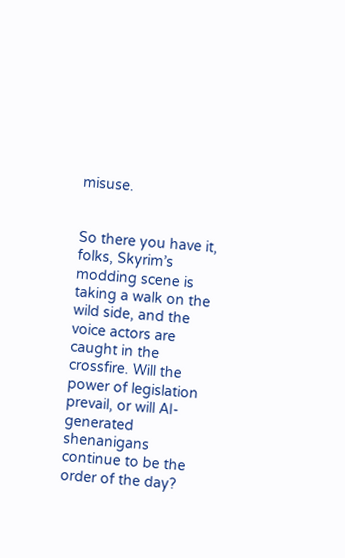misuse.


So there you have it, folks, Skyrim’s modding scene is taking a walk on the wild side, and the voice actors are caught in the crossfire. Will the power of legislation prevail, or will AI-generated shenanigans continue to be the order of the day?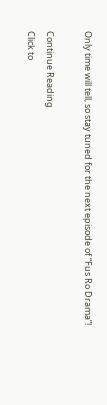Only time will tell, so stay tuned for the next episode of “Fus Ro Drama”!

Continue Reading
Click to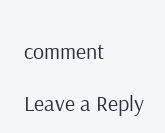comment

Leave a Reply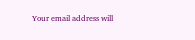Your email address will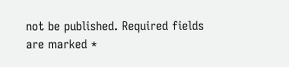not be published. Required fields are marked *